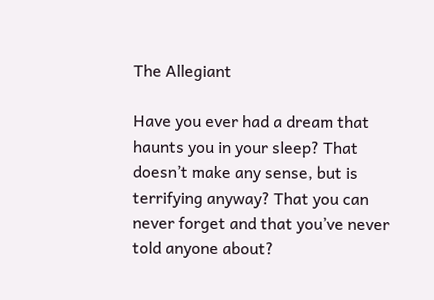The Allegiant

Have you ever had a dream that haunts you in your sleep? That doesn’t make any sense, but is terrifying anyway? That you can never forget and that you’ve never told anyone about?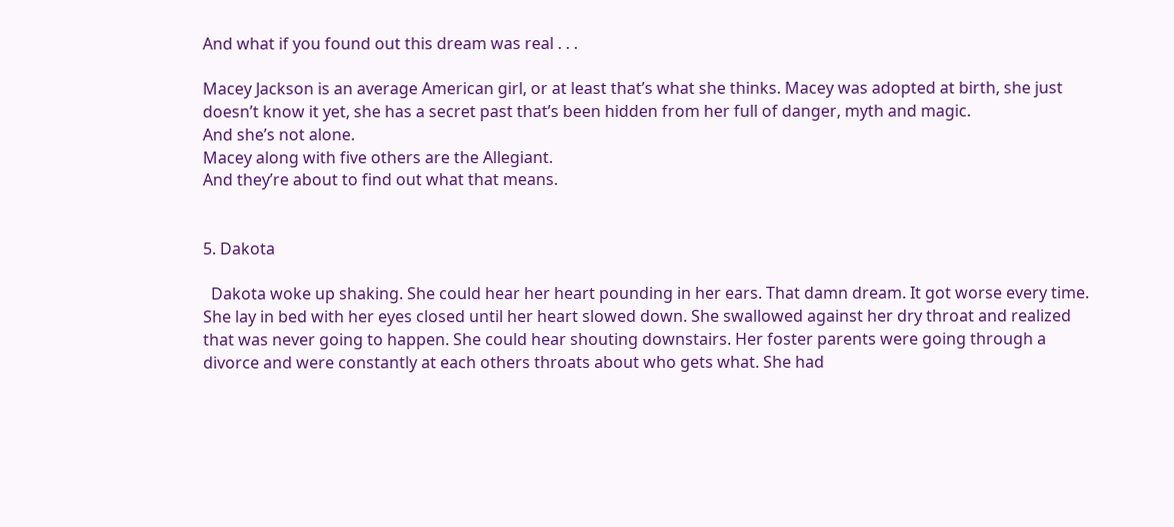And what if you found out this dream was real . . .

Macey Jackson is an average American girl, or at least that’s what she thinks. Macey was adopted at birth, she just doesn’t know it yet, she has a secret past that’s been hidden from her full of danger, myth and magic.
And she’s not alone.
Macey along with five others are the Allegiant.
And they’re about to find out what that means.


5. Dakota

  Dakota woke up shaking. She could hear her heart pounding in her ears. That damn dream. It got worse every time. She lay in bed with her eyes closed until her heart slowed down. She swallowed against her dry throat and realized that was never going to happen. She could hear shouting downstairs. Her foster parents were going through a divorce and were constantly at each others throats about who gets what. She had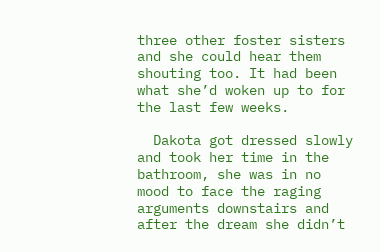three other foster sisters and she could hear them shouting too. It had been what she’d woken up to for the last few weeks.

  Dakota got dressed slowly and took her time in the bathroom, she was in no mood to face the raging arguments downstairs and after the dream she didn’t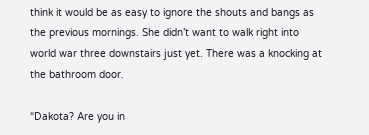think it would be as easy to ignore the shouts and bangs as the previous mornings. She didn’t want to walk right into world war three downstairs just yet. There was a knocking at the bathroom door.

“Dakota? Are you in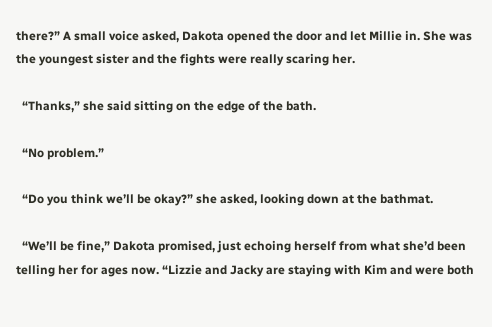there?” A small voice asked, Dakota opened the door and let Millie in. She was the youngest sister and the fights were really scaring her.

  “Thanks,” she said sitting on the edge of the bath.

  “No problem.”

  “Do you think we’ll be okay?” she asked, looking down at the bathmat.

  “We’ll be fine,” Dakota promised, just echoing herself from what she’d been telling her for ages now. “Lizzie and Jacky are staying with Kim and were both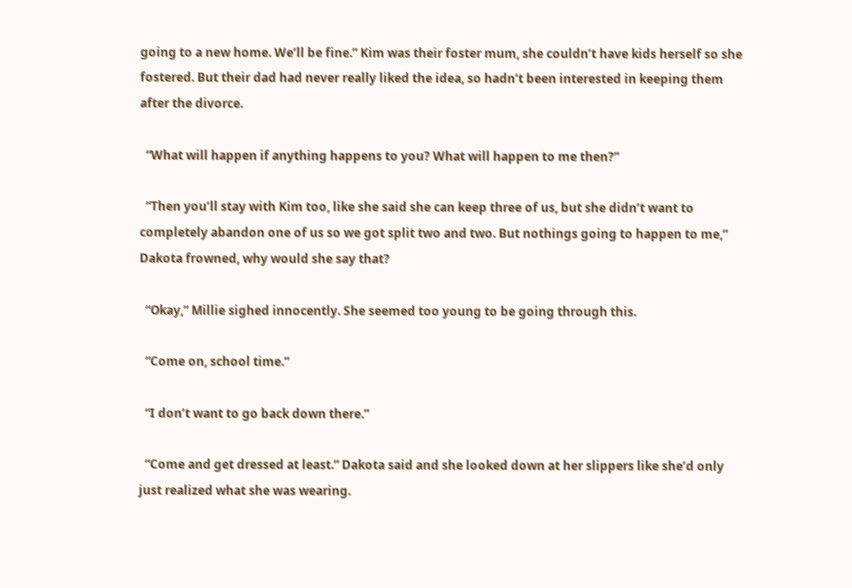going to a new home. We’ll be fine.” Kim was their foster mum, she couldn’t have kids herself so she fostered. But their dad had never really liked the idea, so hadn’t been interested in keeping them after the divorce.

  “What will happen if anything happens to you? What will happen to me then?”

  “Then you’ll stay with Kim too, like she said she can keep three of us, but she didn’t want to completely abandon one of us so we got split two and two. But nothings going to happen to me,” Dakota frowned, why would she say that?

  “Okay,” Millie sighed innocently. She seemed too young to be going through this.

  “Come on, school time.”

  “I don’t want to go back down there.”

  “Come and get dressed at least.” Dakota said and she looked down at her slippers like she’d only just realized what she was wearing.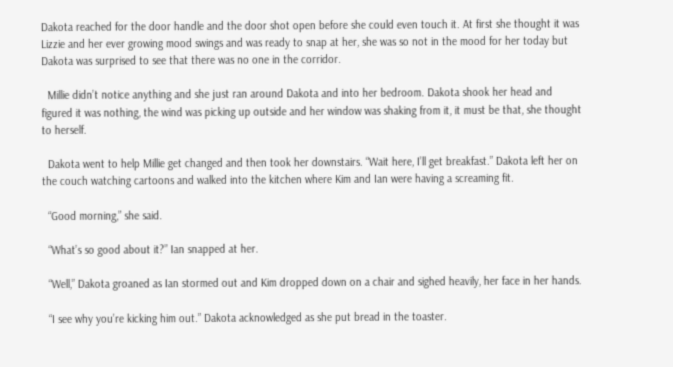Dakota reached for the door handle and the door shot open before she could even touch it. At first she thought it was Lizzie and her ever growing mood swings and was ready to snap at her, she was so not in the mood for her today but Dakota was surprised to see that there was no one in the corridor.

  Millie didn’t notice anything and she just ran around Dakota and into her bedroom. Dakota shook her head and figured it was nothing, the wind was picking up outside and her window was shaking from it, it must be that, she thought to herself.

  Dakota went to help Millie get changed and then took her downstairs. “Wait here, I’ll get breakfast.” Dakota left her on the couch watching cartoons and walked into the kitchen where Kim and Ian were having a screaming fit.

  “Good morning,” she said.

  “What’s so good about it?” Ian snapped at her.

  “Well,” Dakota groaned as Ian stormed out and Kim dropped down on a chair and sighed heavily, her face in her hands.

  “I see why you’re kicking him out.” Dakota acknowledged as she put bread in the toaster.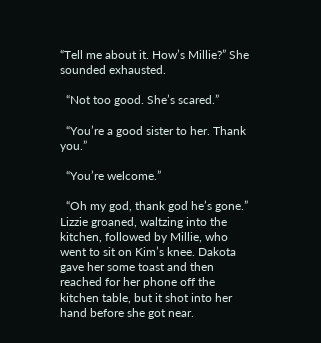“Tell me about it. How’s Millie?” She sounded exhausted.

  “Not too good. She’s scared.”

  “You’re a good sister to her. Thank you.”

  “You’re welcome.”

  “Oh my god, thank god he’s gone.” Lizzie groaned, waltzing into the kitchen, followed by Millie, who went to sit on Kim’s knee. Dakota gave her some toast and then reached for her phone off the kitchen table, but it shot into her hand before she got near.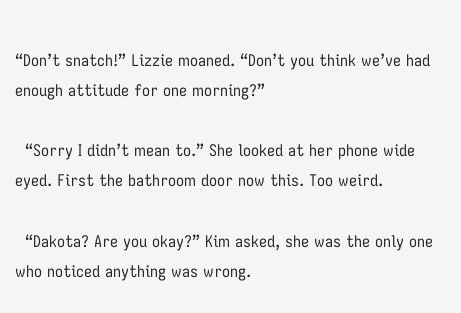“Don’t snatch!” Lizzie moaned. “Don’t you think we’ve had enough attitude for one morning?”

  “Sorry I didn’t mean to.” She looked at her phone wide eyed. First the bathroom door now this. Too weird.

  “Dakota? Are you okay?” Kim asked, she was the only one who noticed anything was wrong.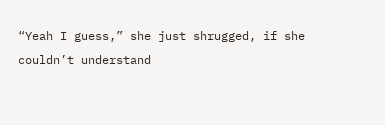“Yeah I guess,” she just shrugged, if she couldn’t understand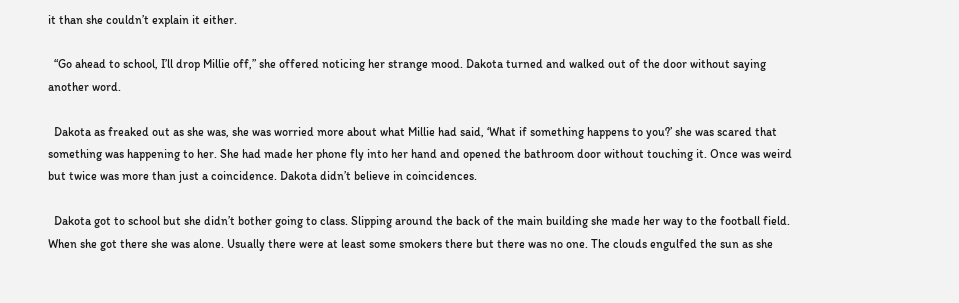it than she couldn’t explain it either.

  “Go ahead to school, I’ll drop Millie off,” she offered noticing her strange mood. Dakota turned and walked out of the door without saying another word.

  Dakota as freaked out as she was, she was worried more about what Millie had said, ‘What if something happens to you?’ she was scared that something was happening to her. She had made her phone fly into her hand and opened the bathroom door without touching it. Once was weird but twice was more than just a coincidence. Dakota didn’t believe in coincidences.

  Dakota got to school but she didn’t bother going to class. Slipping around the back of the main building she made her way to the football field. When she got there she was alone. Usually there were at least some smokers there but there was no one. The clouds engulfed the sun as she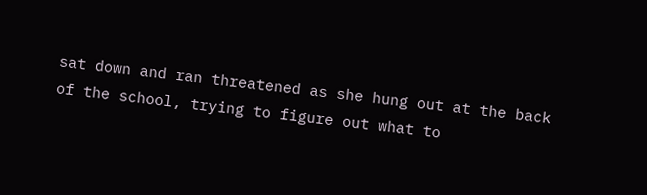sat down and ran threatened as she hung out at the back of the school, trying to figure out what to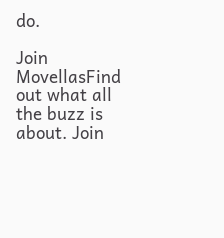do.

Join MovellasFind out what all the buzz is about. Join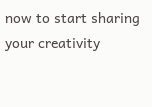now to start sharing your creativity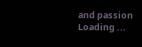and passion
Loading ...